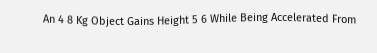An 4 8 Kg Object Gains Height 5 6 While Being Accelerated From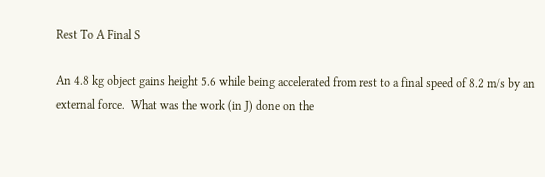Rest To A Final S

An 4.8 kg object gains height 5.6 while being accelerated from rest to a final speed of 8.2 m/s by an external force.  What was the work (in J) done on the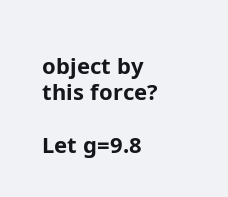object by this force?

Let g=9.8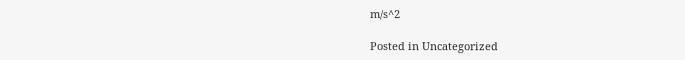m/s^2

Posted in Uncategorized